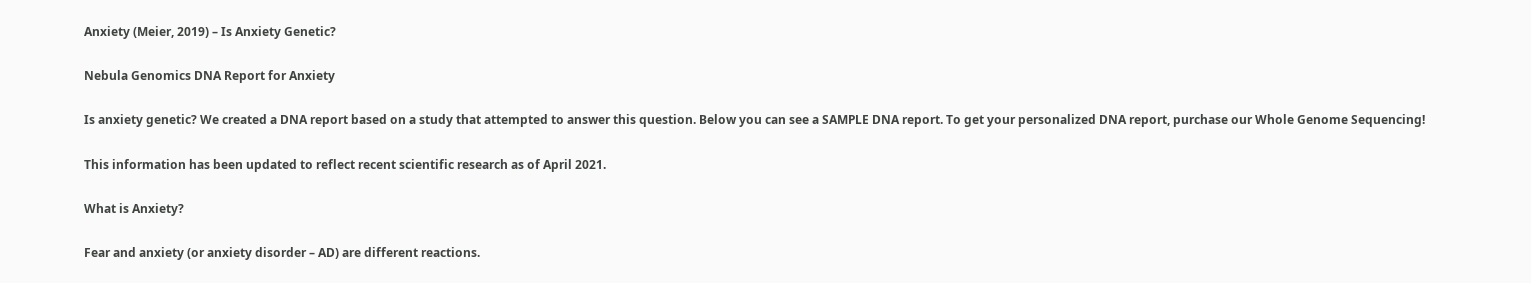Anxiety (Meier, 2019) – Is Anxiety Genetic?

Nebula Genomics DNA Report for Anxiety

Is anxiety genetic? We created a DNA report based on a study that attempted to answer this question. Below you can see a SAMPLE DNA report. To get your personalized DNA report, purchase our Whole Genome Sequencing!

This information has been updated to reflect recent scientific research as of April 2021.

What is Anxiety?

Fear and anxiety (or anxiety disorder – AD) are different reactions.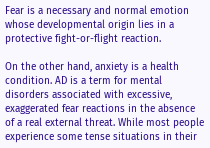Fear is a necessary and normal emotion whose developmental origin lies in a protective fight-or-flight reaction.

On the other hand, anxiety is a health condition. AD is a term for mental disorders associated with excessive, exaggerated fear reactions in the absence of a real external threat. While most people experience some tense situations in their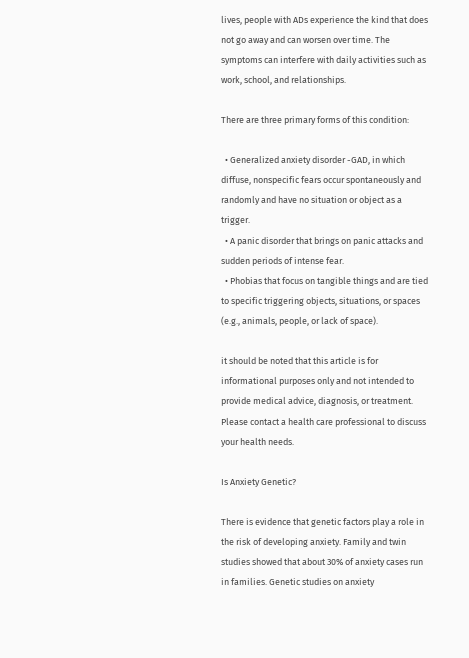lives, people with ADs experience the kind that does not go away and can worsen over time. The symptoms can interfere with daily activities such as work, school, and relationships.

There are three primary forms of this condition:

  • Generalized anxiety disorder -GAD, in which diffuse, nonspecific fears occur spontaneously and randomly and have no situation or object as a trigger.
  • A panic disorder that brings on panic attacks and sudden periods of intense fear.
  • Phobias that focus on tangible things and are tied to specific triggering objects, situations, or spaces (e.g., animals, people, or lack of space).

it should be noted that this article is for informational purposes only and not intended to provide medical advice, diagnosis, or treatment. Please contact a health care professional to discuss your health needs.

Is Anxiety Genetic?

There is evidence that genetic factors play a role in the risk of developing anxiety. Family and twin studies showed that about 30% of anxiety cases run in families. Genetic studies on anxiety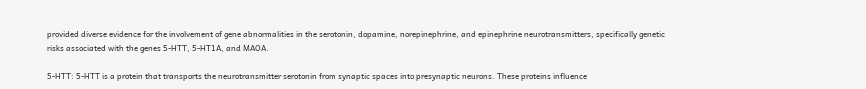provided diverse evidence for the involvement of gene abnormalities in the serotonin, dopamine, norepinephrine, and epinephrine neurotransmitters, specifically genetic risks associated with the genes 5-HTT, 5-HT1A, and MAOA.

5-HTT: 5-HTT is a protein that transports the neurotransmitter serotonin from synaptic spaces into presynaptic neurons. These proteins influence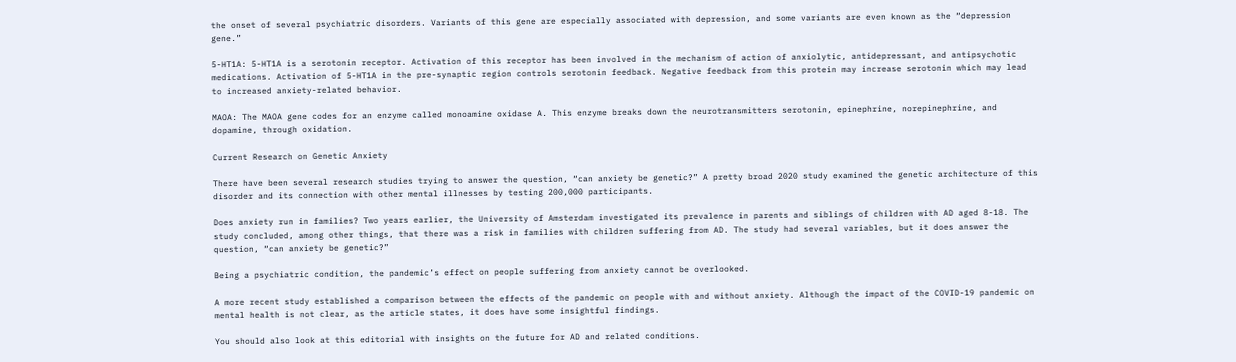the onset of several psychiatric disorders. Variants of this gene are especially associated with depression, and some variants are even known as the “depression gene.”

5-HT1A: 5-HT1A is a serotonin receptor. Activation of this receptor has been involved in the mechanism of action of anxiolytic, antidepressant, and antipsychotic medications. Activation of 5-HT1A in the pre-synaptic region controls serotonin feedback. Negative feedback from this protein may increase serotonin which may lead to increased anxiety-related behavior.

MAOA: The MAOA gene codes for an enzyme called monoamine oxidase A. This enzyme breaks down the neurotransmitters serotonin, epinephrine, norepinephrine, and dopamine, through oxidation.

Current Research on Genetic Anxiety

There have been several research studies trying to answer the question, “can anxiety be genetic?” A pretty broad 2020 study examined the genetic architecture of this disorder and its connection with other mental illnesses by testing 200,000 participants.

Does anxiety run in families? Two years earlier, the University of Amsterdam investigated its prevalence in parents and siblings of children with AD aged 8-18. The study concluded, among other things, that there was a risk in families with children suffering from AD. The study had several variables, but it does answer the question, “can anxiety be genetic?”

Being a psychiatric condition, the pandemic’s effect on people suffering from anxiety cannot be overlooked.

A more recent study established a comparison between the effects of the pandemic on people with and without anxiety. Although the impact of the COVID-19 pandemic on mental health is not clear, as the article states, it does have some insightful findings.

You should also look at this editorial with insights on the future for AD and related conditions.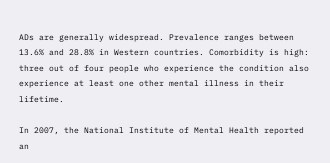ADs are generally widespread. Prevalence ranges between 13.6% and 28.8% in Western countries. Comorbidity is high: three out of four people who experience the condition also experience at least one other mental illness in their lifetime.

In 2007, the National Institute of Mental Health reported an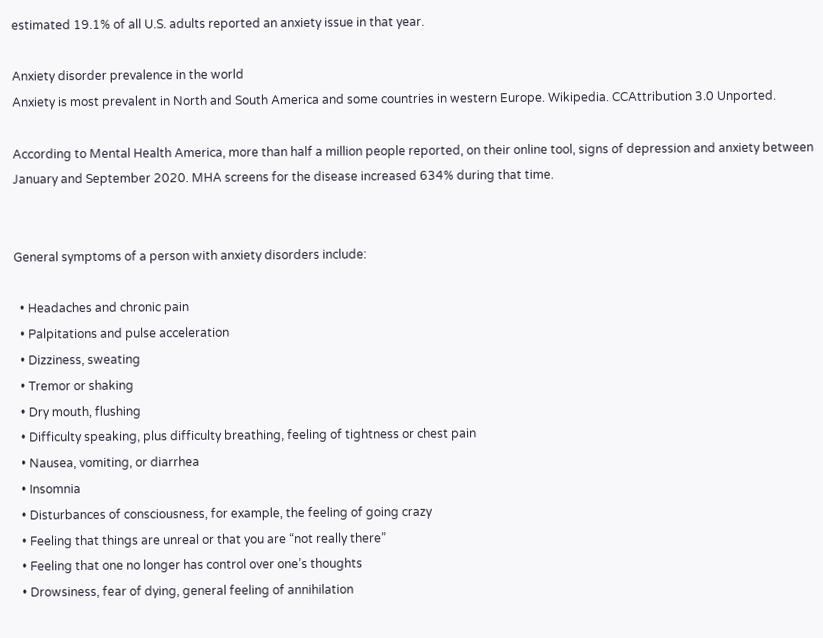estimated 19.1% of all U.S. adults reported an anxiety issue in that year.

Anxiety disorder prevalence in the world
Anxiety is most prevalent in North and South America and some countries in western Europe. Wikipedia. CCAttribution 3.0 Unported.

According to Mental Health America, more than half a million people reported, on their online tool, signs of depression and anxiety between January and September 2020. MHA screens for the disease increased 634% during that time.


General symptoms of a person with anxiety disorders include:

  • Headaches and chronic pain
  • Palpitations and pulse acceleration
  • Dizziness, sweating
  • Tremor or shaking
  • Dry mouth, flushing
  • Difficulty speaking, plus difficulty breathing, feeling of tightness or chest pain
  • Nausea, vomiting, or diarrhea
  • Insomnia
  • Disturbances of consciousness, for example, the feeling of going crazy
  • Feeling that things are unreal or that you are “not really there”
  • Feeling that one no longer has control over one’s thoughts
  • Drowsiness, fear of dying, general feeling of annihilation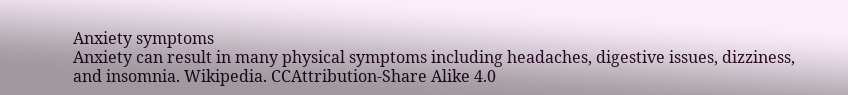Anxiety symptoms
Anxiety can result in many physical symptoms including headaches, digestive issues, dizziness, and insomnia. Wikipedia. CCAttribution-Share Alike 4.0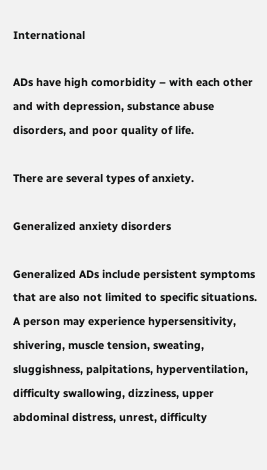International

ADs have high comorbidity – with each other and with depression, substance abuse disorders, and poor quality of life.

There are several types of anxiety.

Generalized anxiety disorders

Generalized ADs include persistent symptoms that are also not limited to specific situations. A person may experience hypersensitivity, shivering, muscle tension, sweating, sluggishness, palpitations, hyperventilation, difficulty swallowing, dizziness, upper abdominal distress, unrest, difficulty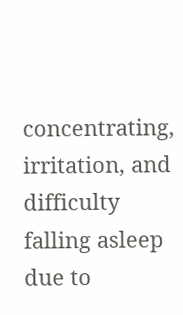concentrating, irritation, and difficulty falling asleep due to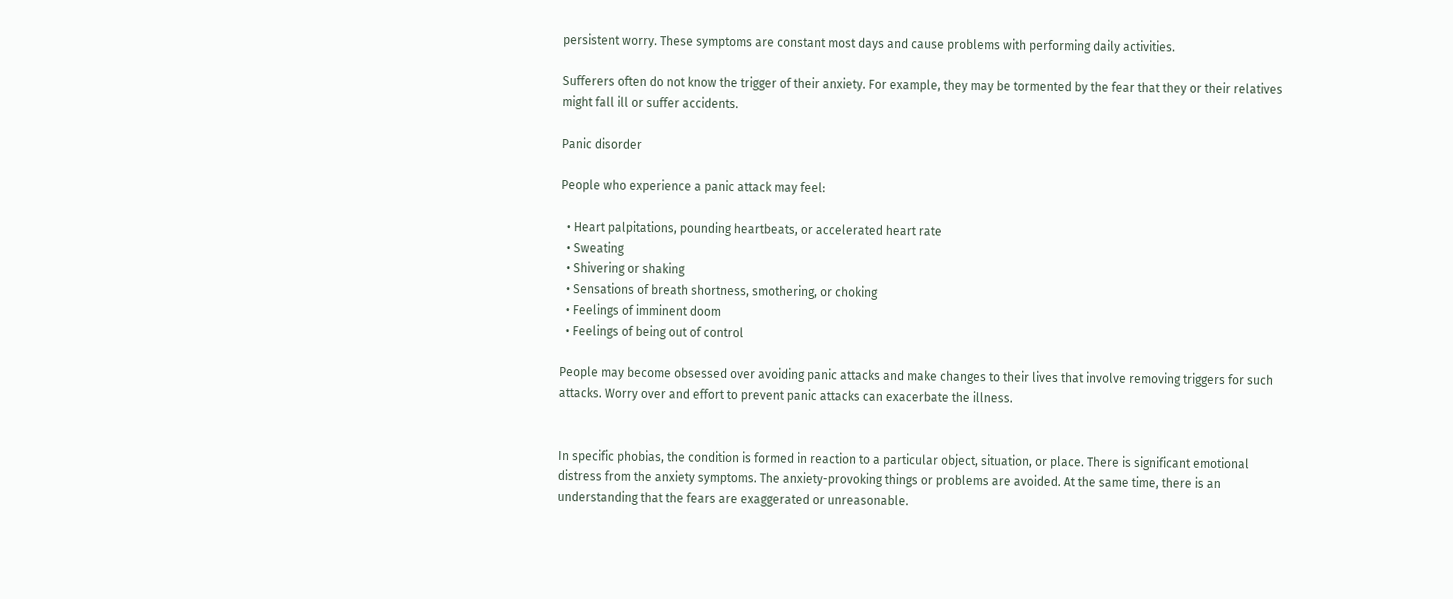persistent worry. These symptoms are constant most days and cause problems with performing daily activities.

Sufferers often do not know the trigger of their anxiety. For example, they may be tormented by the fear that they or their relatives might fall ill or suffer accidents.

Panic disorder

People who experience a panic attack may feel:

  • Heart palpitations, pounding heartbeats, or accelerated heart rate
  • Sweating
  • Shivering or shaking
  • Sensations of breath shortness, smothering, or choking
  • Feelings of imminent doom
  • Feelings of being out of control

People may become obsessed over avoiding panic attacks and make changes to their lives that involve removing triggers for such attacks. Worry over and effort to prevent panic attacks can exacerbate the illness.


In specific phobias, the condition is formed in reaction to a particular object, situation, or place. There is significant emotional distress from the anxiety symptoms. The anxiety-provoking things or problems are avoided. At the same time, there is an understanding that the fears are exaggerated or unreasonable.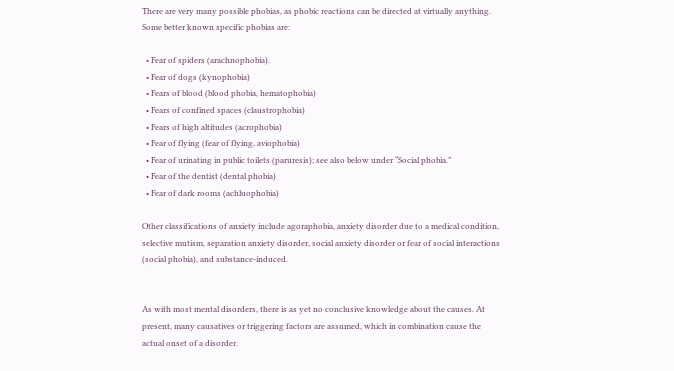There are very many possible phobias, as phobic reactions can be directed at virtually anything. Some better known specific phobias are:

  • Fear of spiders (arachnophobia).
  • Fear of dogs (kynophobia)
  • Fears of blood (blood phobia, hematophobia)
  • Fears of confined spaces (claustrophobia)
  • Fears of high altitudes (acrophobia)
  • Fear of flying (fear of flying, aviophobia)
  • Fear of urinating in public toilets (paruresis); see also below under “Social phobia.”
  • Fear of the dentist (dental phobia)
  • Fear of dark rooms (achluophobia)

Other classifications of anxiety include agoraphobia, anxiety disorder due to a medical condition, selective mutism, separation anxiety disorder, social anxiety disorder or fear of social interactions (social phobia), and substance-induced.


As with most mental disorders, there is as yet no conclusive knowledge about the causes. At present, many causatives or triggering factors are assumed, which in combination cause the actual onset of a disorder.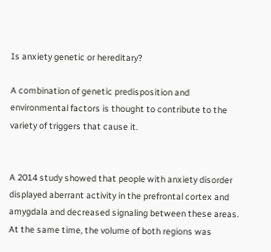Is anxiety genetic or hereditary?

A combination of genetic predisposition and environmental factors is thought to contribute to the variety of triggers that cause it.


A 2014 study showed that people with anxiety disorder displayed aberrant activity in the prefrontal cortex and amygdala and decreased signaling between these areas. At the same time, the volume of both regions was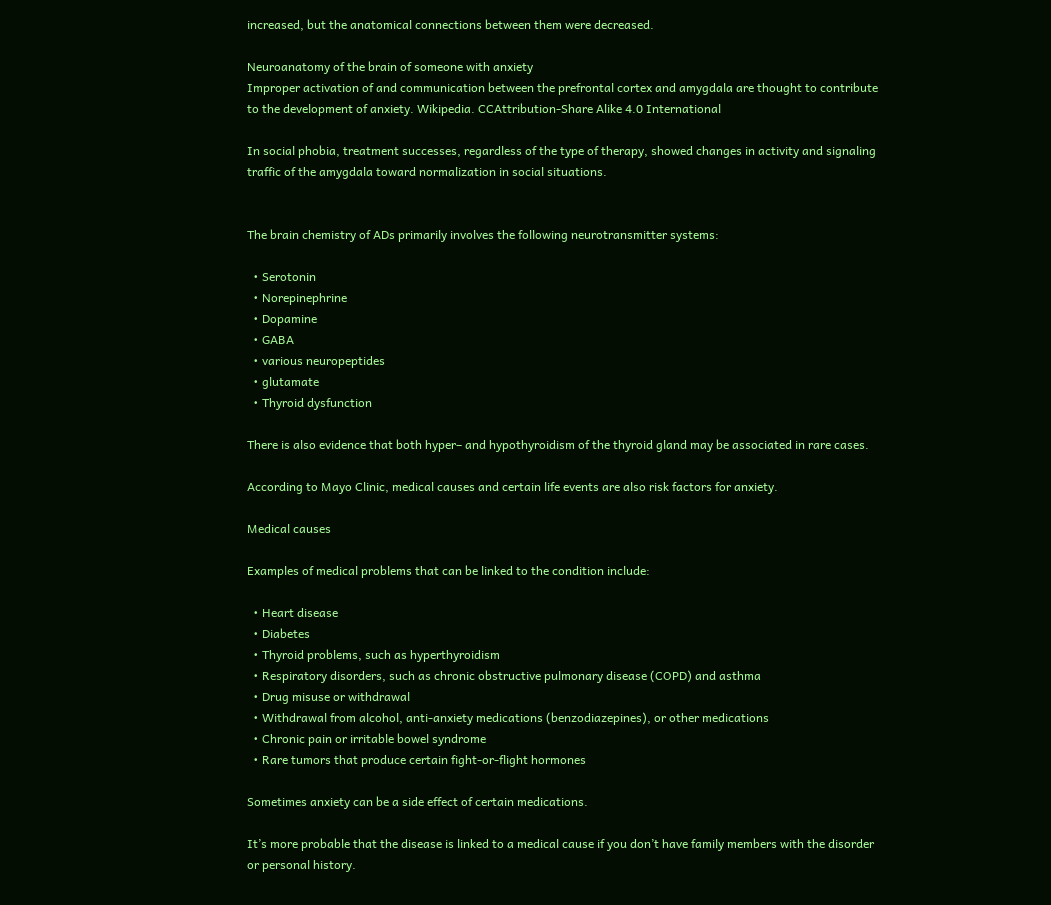increased, but the anatomical connections between them were decreased.

Neuroanatomy of the brain of someone with anxiety
Improper activation of and communication between the prefrontal cortex and amygdala are thought to contribute to the development of anxiety. Wikipedia. CCAttribution-Share Alike 4.0 International

In social phobia, treatment successes, regardless of the type of therapy, showed changes in activity and signaling traffic of the amygdala toward normalization in social situations.


The brain chemistry of ADs primarily involves the following neurotransmitter systems:

  • Serotonin
  • Norepinephrine
  • Dopamine
  • GABA
  • various neuropeptides
  • glutamate
  • Thyroid dysfunction

There is also evidence that both hyper– and hypothyroidism of the thyroid gland may be associated in rare cases.

According to Mayo Clinic, medical causes and certain life events are also risk factors for anxiety.

Medical causes

Examples of medical problems that can be linked to the condition include:

  • Heart disease
  • Diabetes
  • Thyroid problems, such as hyperthyroidism
  • Respiratory disorders, such as chronic obstructive pulmonary disease (COPD) and asthma
  • Drug misuse or withdrawal
  • Withdrawal from alcohol, anti-anxiety medications (benzodiazepines), or other medications
  • Chronic pain or irritable bowel syndrome
  • Rare tumors that produce certain fight-or-flight hormones

Sometimes anxiety can be a side effect of certain medications.

It’s more probable that the disease is linked to a medical cause if you don’t have family members with the disorder or personal history.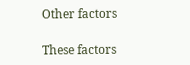Other factors

These factors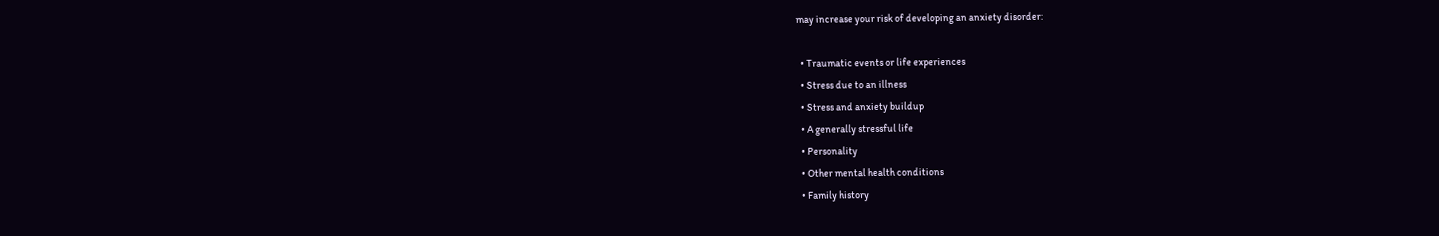may increase your risk of developing an anxiety disorder:

  • Traumatic events or life experiences
  • Stress due to an illness
  • Stress and anxiety buildup
  • A generally stressful life
  • Personality
  • Other mental health conditions
  • Family history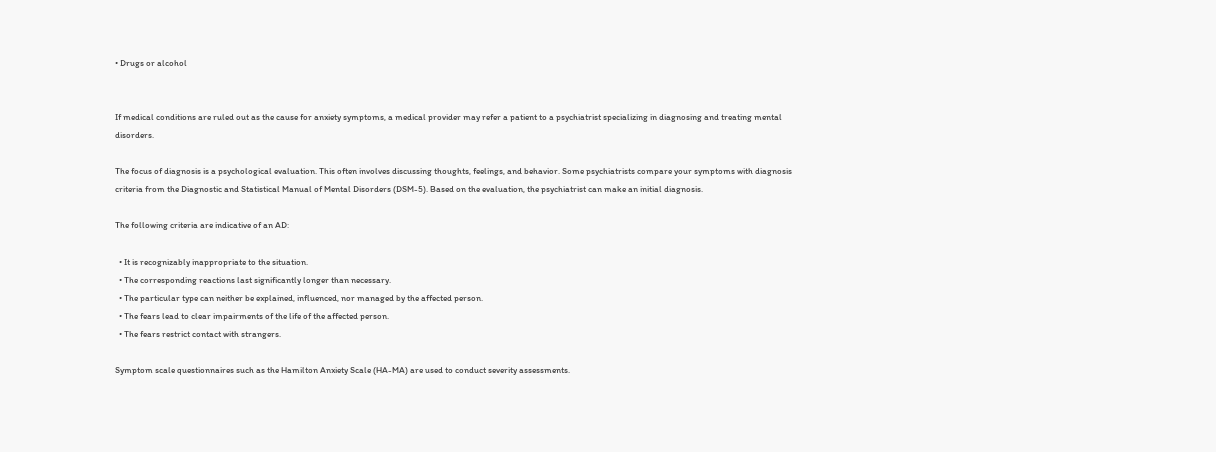• Drugs or alcohol


If medical conditions are ruled out as the cause for anxiety symptoms, a medical provider may refer a patient to a psychiatrist specializing in diagnosing and treating mental disorders.

The focus of diagnosis is a psychological evaluation. This often involves discussing thoughts, feelings, and behavior. Some psychiatrists compare your symptoms with diagnosis criteria from the Diagnostic and Statistical Manual of Mental Disorders (DSM-5). Based on the evaluation, the psychiatrist can make an initial diagnosis.

The following criteria are indicative of an AD:

  • It is recognizably inappropriate to the situation.
  • The corresponding reactions last significantly longer than necessary.
  • The particular type can neither be explained, influenced, nor managed by the affected person.
  • The fears lead to clear impairments of the life of the affected person.
  • The fears restrict contact with strangers.

Symptom scale questionnaires such as the Hamilton Anxiety Scale (HA-MA) are used to conduct severity assessments.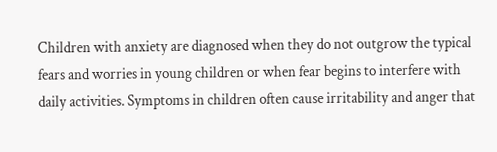Children with anxiety are diagnosed when they do not outgrow the typical fears and worries in young children or when fear begins to interfere with daily activities. Symptoms in children often cause irritability and anger that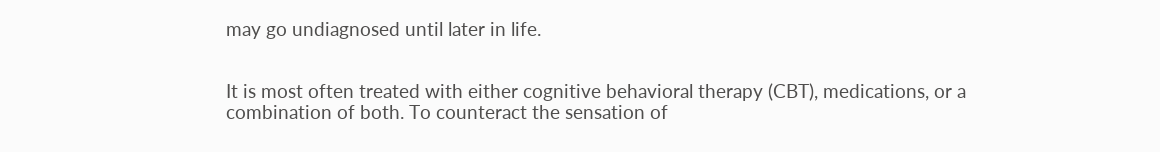may go undiagnosed until later in life.


It is most often treated with either cognitive behavioral therapy (CBT), medications, or a combination of both. To counteract the sensation of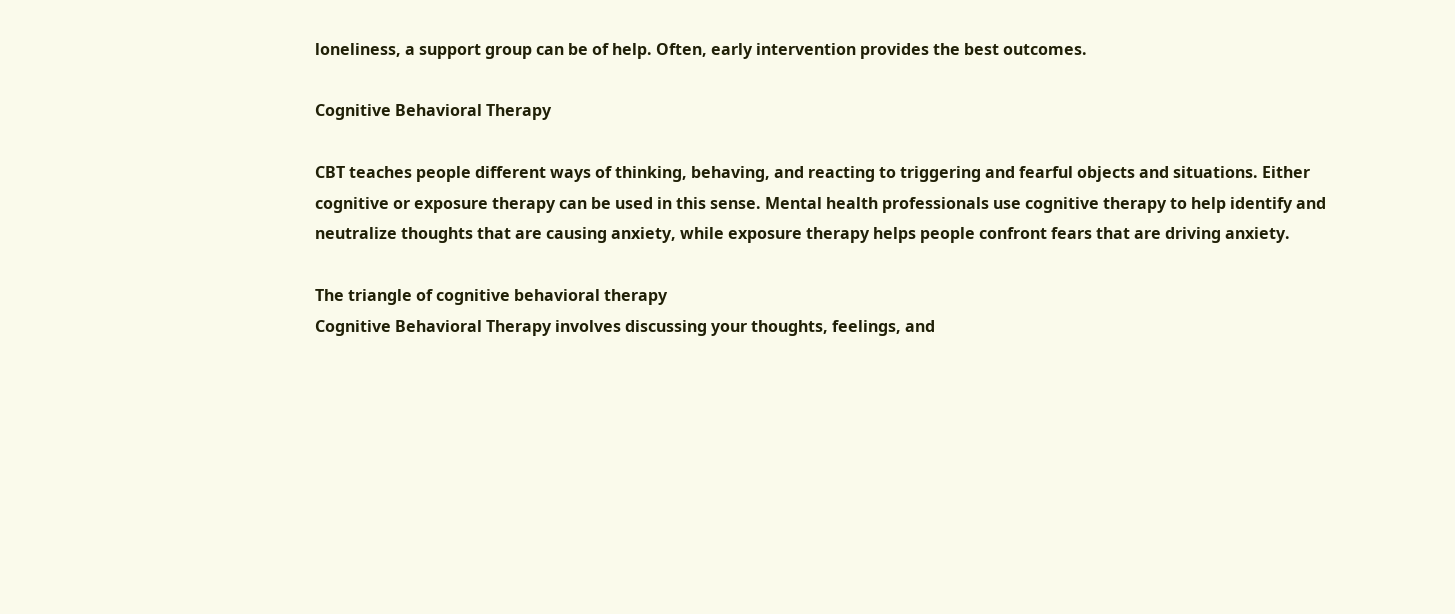loneliness, a support group can be of help. Often, early intervention provides the best outcomes.

Cognitive Behavioral Therapy

CBT teaches people different ways of thinking, behaving, and reacting to triggering and fearful objects and situations. Either cognitive or exposure therapy can be used in this sense. Mental health professionals use cognitive therapy to help identify and neutralize thoughts that are causing anxiety, while exposure therapy helps people confront fears that are driving anxiety.

The triangle of cognitive behavioral therapy
Cognitive Behavioral Therapy involves discussing your thoughts, feelings, and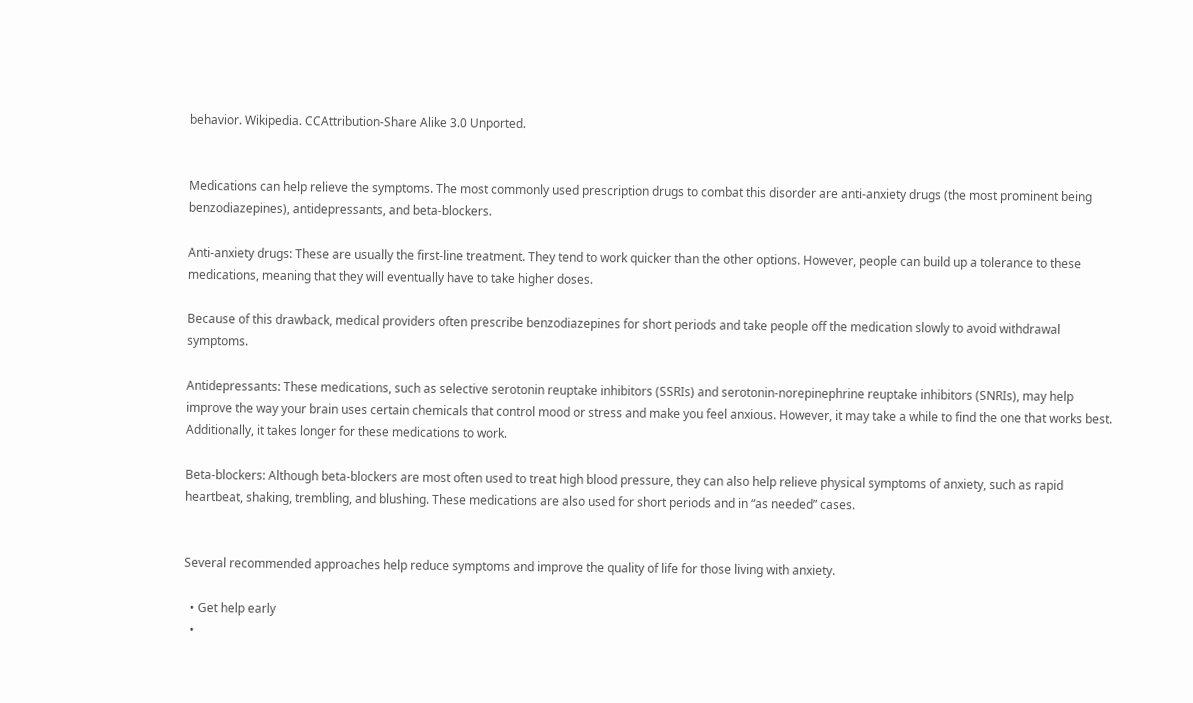behavior. Wikipedia. CCAttribution-Share Alike 3.0 Unported.


Medications can help relieve the symptoms. The most commonly used prescription drugs to combat this disorder are anti-anxiety drugs (the most prominent being benzodiazepines), antidepressants, and beta-blockers.

Anti-anxiety drugs: These are usually the first-line treatment. They tend to work quicker than the other options. However, people can build up a tolerance to these medications, meaning that they will eventually have to take higher doses.

Because of this drawback, medical providers often prescribe benzodiazepines for short periods and take people off the medication slowly to avoid withdrawal symptoms.

Antidepressants: These medications, such as selective serotonin reuptake inhibitors (SSRIs) and serotonin-norepinephrine reuptake inhibitors (SNRIs), may help improve the way your brain uses certain chemicals that control mood or stress and make you feel anxious. However, it may take a while to find the one that works best. Additionally, it takes longer for these medications to work.

Beta-blockers: Although beta-blockers are most often used to treat high blood pressure, they can also help relieve physical symptoms of anxiety, such as rapid heartbeat, shaking, trembling, and blushing. These medications are also used for short periods and in “as needed” cases.


Several recommended approaches help reduce symptoms and improve the quality of life for those living with anxiety.

  • Get help early
  •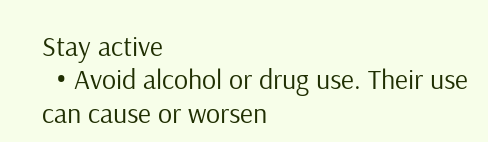Stay active
  • Avoid alcohol or drug use. Their use can cause or worsen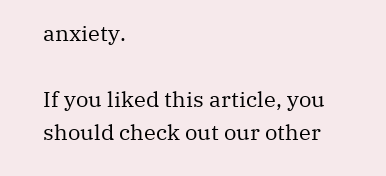anxiety.

If you liked this article, you should check out our other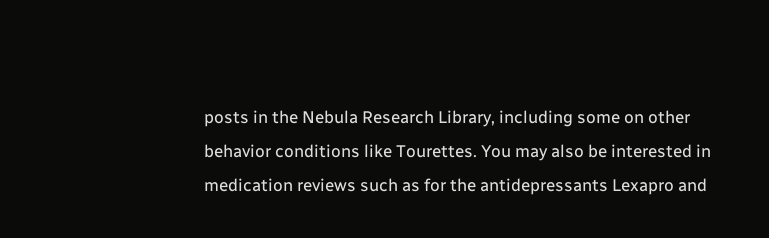posts in the Nebula Research Library, including some on other behavior conditions like Tourettes. You may also be interested in medication reviews such as for the antidepressants Lexapro and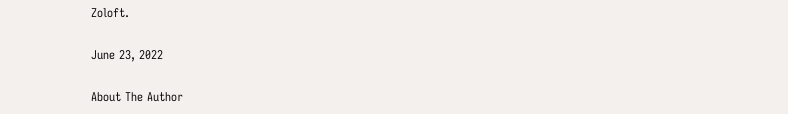Zoloft.

June 23, 2022

About The Author